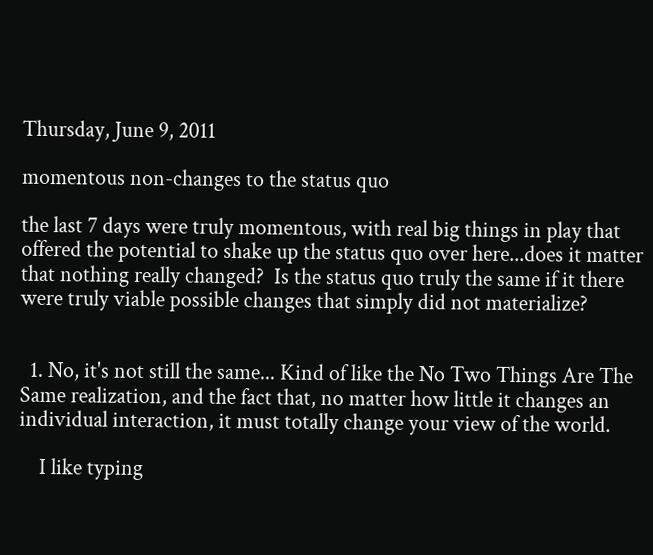Thursday, June 9, 2011

momentous non-changes to the status quo

the last 7 days were truly momentous, with real big things in play that offered the potential to shake up the status quo over here...does it matter that nothing really changed?  Is the status quo truly the same if it there were truly viable possible changes that simply did not materialize?


  1. No, it's not still the same... Kind of like the No Two Things Are The Same realization, and the fact that, no matter how little it changes an individual interaction, it must totally change your view of the world.

    I like typing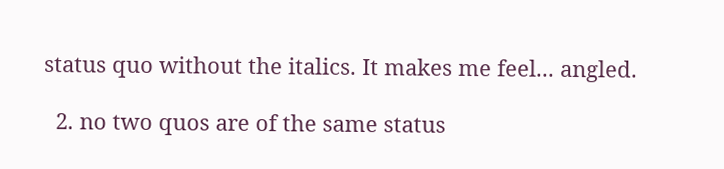status quo without the italics. It makes me feel... angled.

  2. no two quos are of the same status